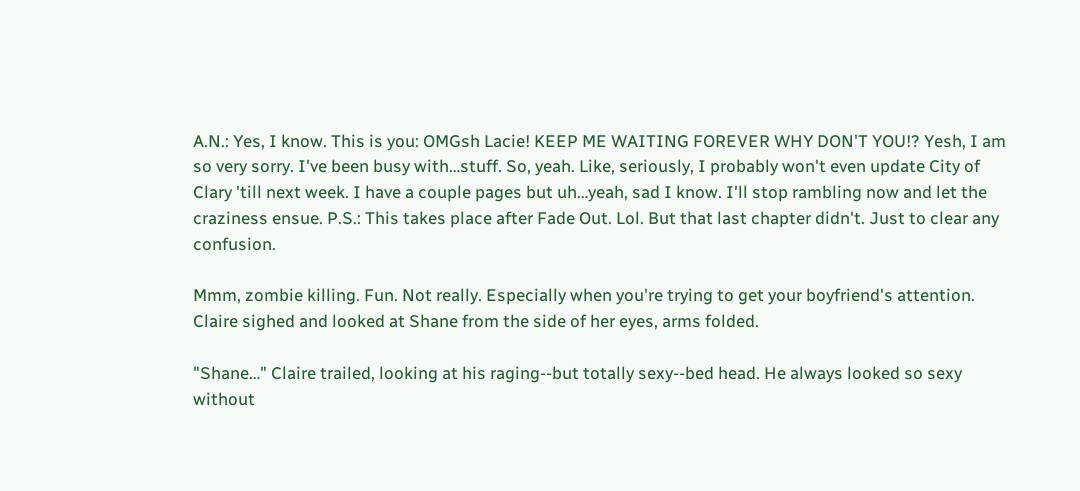A.N.: Yes, I know. This is you: OMGsh Lacie! KEEP ME WAITING FOREVER WHY DON'T YOU!? Yesh, I am so very sorry. I've been busy with…stuff. So, yeah. Like, seriously, I probably won't even update City of Clary 'till next week. I have a couple pages but uh…yeah, sad I know. I'll stop rambling now and let the craziness ensue. P.S.: This takes place after Fade Out. Lol. But that last chapter didn't. Just to clear any confusion.

Mmm, zombie killing. Fun. Not really. Especially when you're trying to get your boyfriend's attention. Claire sighed and looked at Shane from the side of her eyes, arms folded.

"Shane…" Claire trailed, looking at his raging--but totally sexy--bed head. He always looked so sexy without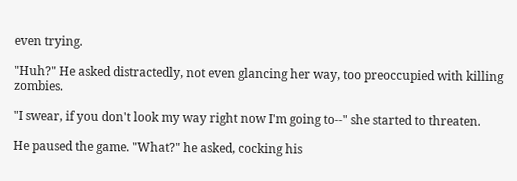even trying.

"Huh?" He asked distractedly, not even glancing her way, too preoccupied with killing zombies.

"I swear, if you don't look my way right now I'm going to--" she started to threaten.

He paused the game. "What?" he asked, cocking his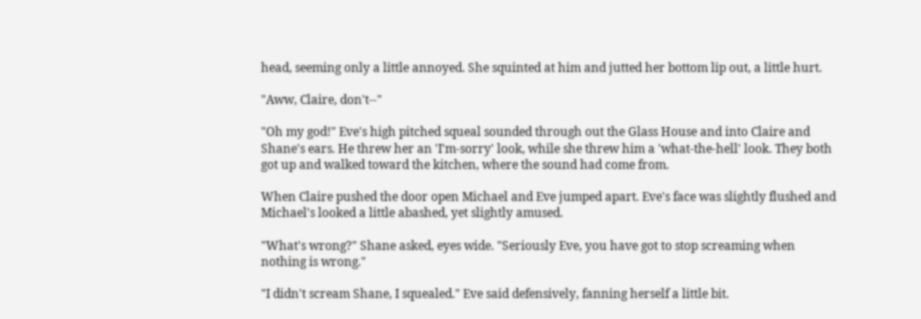head, seeming only a little annoyed. She squinted at him and jutted her bottom lip out, a little hurt.

"Aww, Claire, don't--"

"Oh my god!" Eve's high pitched squeal sounded through out the Glass House and into Claire and Shane's ears. He threw her an 'I'm-sorry' look, while she threw him a 'what-the-hell' look. They both got up and walked toward the kitchen, where the sound had come from.

When Claire pushed the door open Michael and Eve jumped apart. Eve's face was slightly flushed and Michael's looked a little abashed, yet slightly amused.

"What's wrong?" Shane asked, eyes wide. "Seriously Eve, you have got to stop screaming when nothing is wrong."

"I didn't scream Shane, I squealed." Eve said defensively, fanning herself a little bit.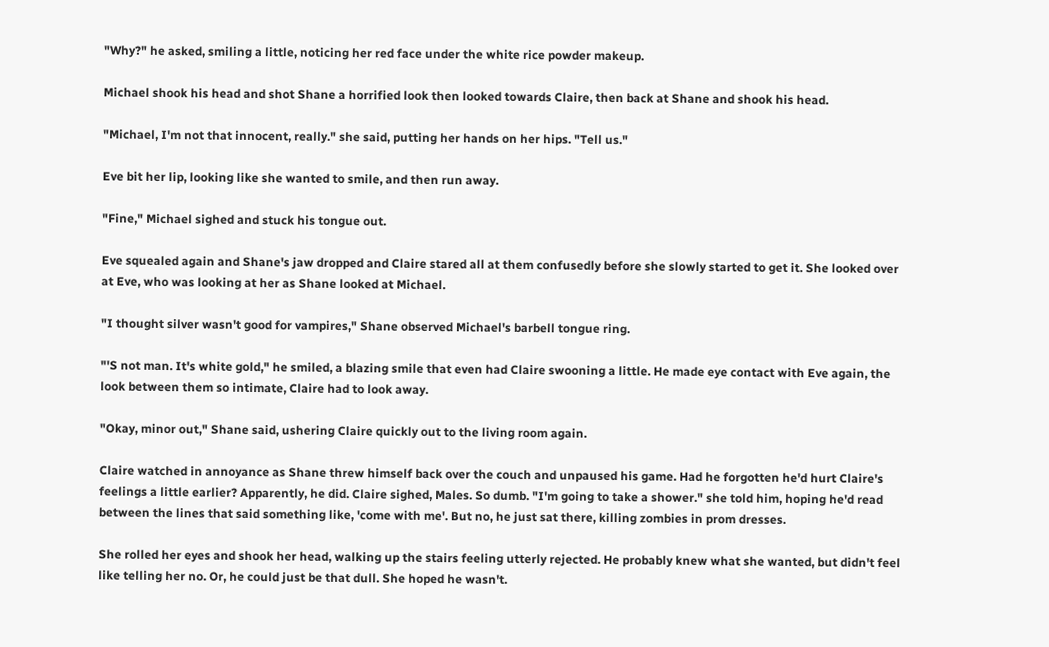"Why?" he asked, smiling a little, noticing her red face under the white rice powder makeup.

Michael shook his head and shot Shane a horrified look then looked towards Claire, then back at Shane and shook his head.

"Michael, I'm not that innocent, really." she said, putting her hands on her hips. "Tell us."

Eve bit her lip, looking like she wanted to smile, and then run away.

"Fine," Michael sighed and stuck his tongue out.

Eve squealed again and Shane's jaw dropped and Claire stared all at them confusedly before she slowly started to get it. She looked over at Eve, who was looking at her as Shane looked at Michael.

"I thought silver wasn't good for vampires," Shane observed Michael's barbell tongue ring.

"'S not man. It's white gold," he smiled, a blazing smile that even had Claire swooning a little. He made eye contact with Eve again, the look between them so intimate, Claire had to look away.

"Okay, minor out," Shane said, ushering Claire quickly out to the living room again.

Claire watched in annoyance as Shane threw himself back over the couch and unpaused his game. Had he forgotten he'd hurt Claire's feelings a little earlier? Apparently, he did. Claire sighed, Males. So dumb. "I'm going to take a shower." she told him, hoping he'd read between the lines that said something like, 'come with me'. But no, he just sat there, killing zombies in prom dresses.

She rolled her eyes and shook her head, walking up the stairs feeling utterly rejected. He probably knew what she wanted, but didn't feel like telling her no. Or, he could just be that dull. She hoped he wasn't.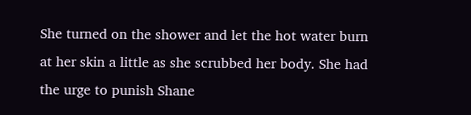She turned on the shower and let the hot water burn at her skin a little as she scrubbed her body. She had the urge to punish Shane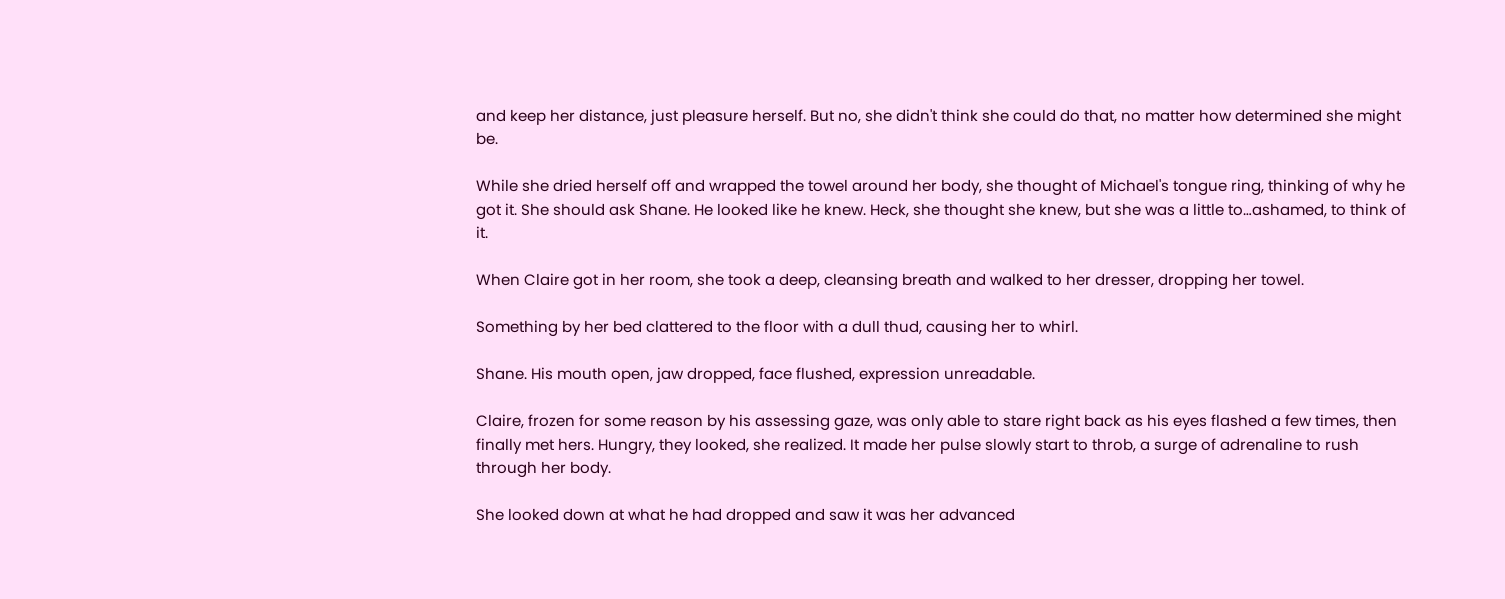and keep her distance, just pleasure herself. But no, she didn't think she could do that, no matter how determined she might be.

While she dried herself off and wrapped the towel around her body, she thought of Michael's tongue ring, thinking of why he got it. She should ask Shane. He looked like he knew. Heck, she thought she knew, but she was a little to…ashamed, to think of it.

When Claire got in her room, she took a deep, cleansing breath and walked to her dresser, dropping her towel.

Something by her bed clattered to the floor with a dull thud, causing her to whirl.

Shane. His mouth open, jaw dropped, face flushed, expression unreadable.

Claire, frozen for some reason by his assessing gaze, was only able to stare right back as his eyes flashed a few times, then finally met hers. Hungry, they looked, she realized. It made her pulse slowly start to throb, a surge of adrenaline to rush through her body.

She looked down at what he had dropped and saw it was her advanced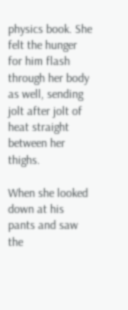physics book. She felt the hunger for him flash through her body as well, sending jolt after jolt of heat straight between her thighs.

When she looked down at his pants and saw the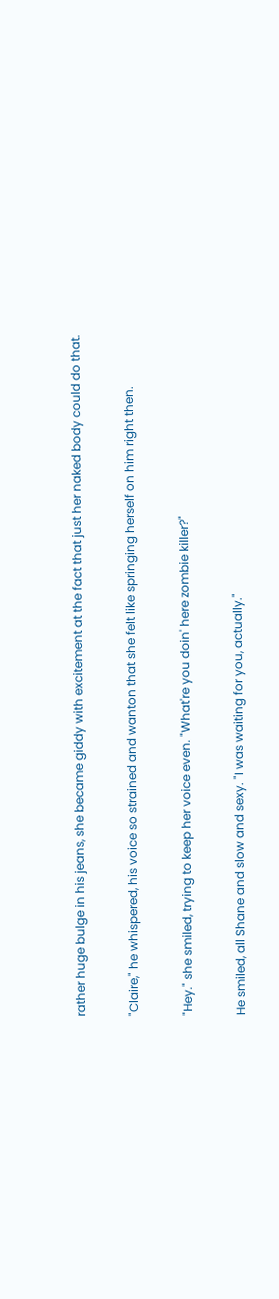rather huge bulge in his jeans, she became giddy with excitement at the fact that just her naked body could do that.

"Claire," he whispered, his voice so strained and wanton that she felt like springing herself on him right then.

"Hey." she smiled, trying to keep her voice even. "What're you doin' here zombie killer?"

He smiled, all Shane and slow and sexy. "I was waiting for you, actually."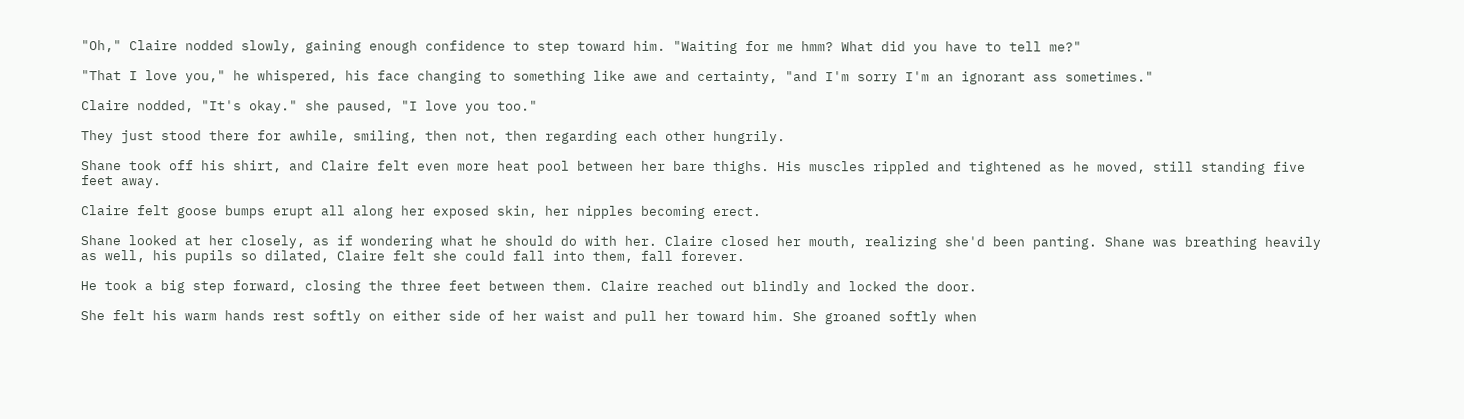"Oh," Claire nodded slowly, gaining enough confidence to step toward him. "Waiting for me hmm? What did you have to tell me?"

"That I love you," he whispered, his face changing to something like awe and certainty, "and I'm sorry I'm an ignorant ass sometimes."

Claire nodded, "It's okay." she paused, "I love you too."

They just stood there for awhile, smiling, then not, then regarding each other hungrily.

Shane took off his shirt, and Claire felt even more heat pool between her bare thighs. His muscles rippled and tightened as he moved, still standing five feet away.

Claire felt goose bumps erupt all along her exposed skin, her nipples becoming erect.

Shane looked at her closely, as if wondering what he should do with her. Claire closed her mouth, realizing she'd been panting. Shane was breathing heavily as well, his pupils so dilated, Claire felt she could fall into them, fall forever.

He took a big step forward, closing the three feet between them. Claire reached out blindly and locked the door.

She felt his warm hands rest softly on either side of her waist and pull her toward him. She groaned softly when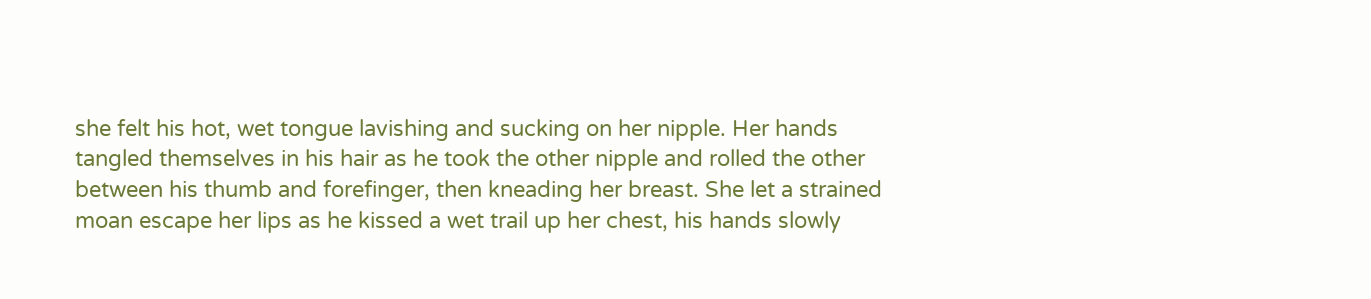she felt his hot, wet tongue lavishing and sucking on her nipple. Her hands tangled themselves in his hair as he took the other nipple and rolled the other between his thumb and forefinger, then kneading her breast. She let a strained moan escape her lips as he kissed a wet trail up her chest, his hands slowly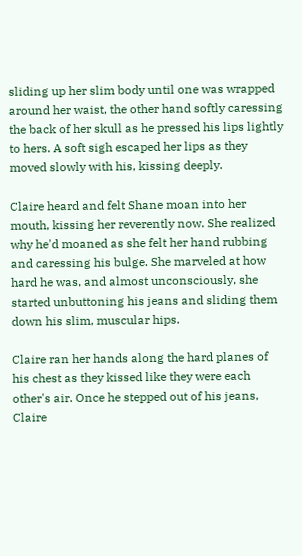sliding up her slim body until one was wrapped around her waist, the other hand softly caressing the back of her skull as he pressed his lips lightly to hers. A soft sigh escaped her lips as they moved slowly with his, kissing deeply.

Claire heard and felt Shane moan into her mouth, kissing her reverently now. She realized why he'd moaned as she felt her hand rubbing and caressing his bulge. She marveled at how hard he was, and almost unconsciously, she started unbuttoning his jeans and sliding them down his slim, muscular hips.

Claire ran her hands along the hard planes of his chest as they kissed like they were each other's air. Once he stepped out of his jeans, Claire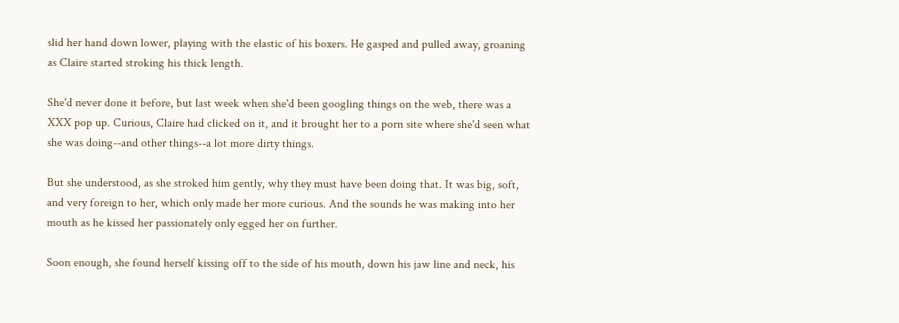slid her hand down lower, playing with the elastic of his boxers. He gasped and pulled away, groaning as Claire started stroking his thick length.

She'd never done it before, but last week when she'd been googling things on the web, there was a XXX pop up. Curious, Claire had clicked on it, and it brought her to a porn site where she'd seen what she was doing--and other things--a lot more dirty things.

But she understood, as she stroked him gently, why they must have been doing that. It was big, soft, and very foreign to her, which only made her more curious. And the sounds he was making into her mouth as he kissed her passionately only egged her on further.

Soon enough, she found herself kissing off to the side of his mouth, down his jaw line and neck, his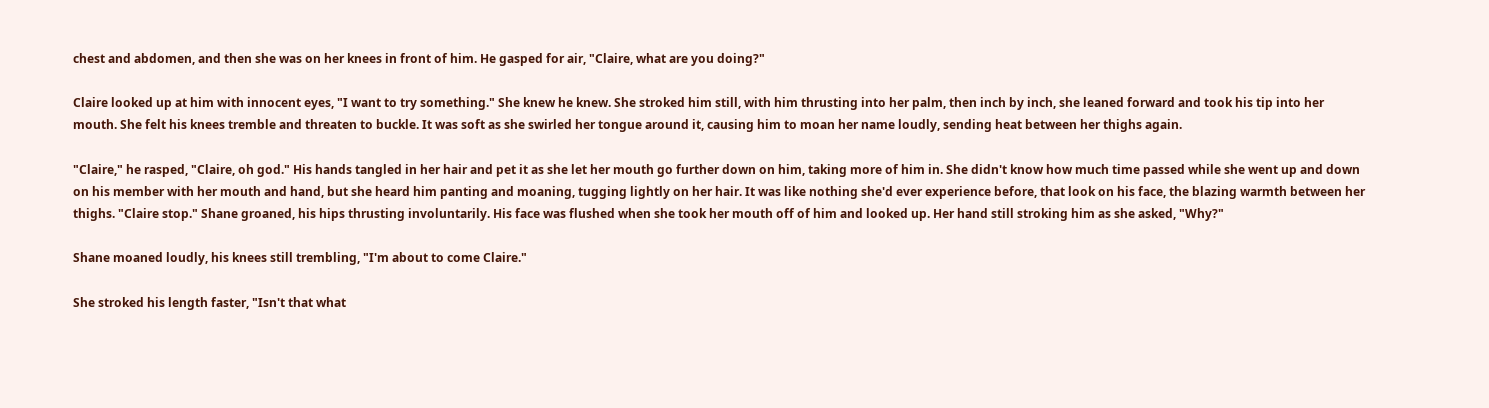chest and abdomen, and then she was on her knees in front of him. He gasped for air, "Claire, what are you doing?"

Claire looked up at him with innocent eyes, "I want to try something." She knew he knew. She stroked him still, with him thrusting into her palm, then inch by inch, she leaned forward and took his tip into her mouth. She felt his knees tremble and threaten to buckle. It was soft as she swirled her tongue around it, causing him to moan her name loudly, sending heat between her thighs again.

"Claire," he rasped, "Claire, oh god." His hands tangled in her hair and pet it as she let her mouth go further down on him, taking more of him in. She didn't know how much time passed while she went up and down on his member with her mouth and hand, but she heard him panting and moaning, tugging lightly on her hair. It was like nothing she'd ever experience before, that look on his face, the blazing warmth between her thighs. "Claire stop." Shane groaned, his hips thrusting involuntarily. His face was flushed when she took her mouth off of him and looked up. Her hand still stroking him as she asked, "Why?"

Shane moaned loudly, his knees still trembling, "I'm about to come Claire."

She stroked his length faster, "Isn't that what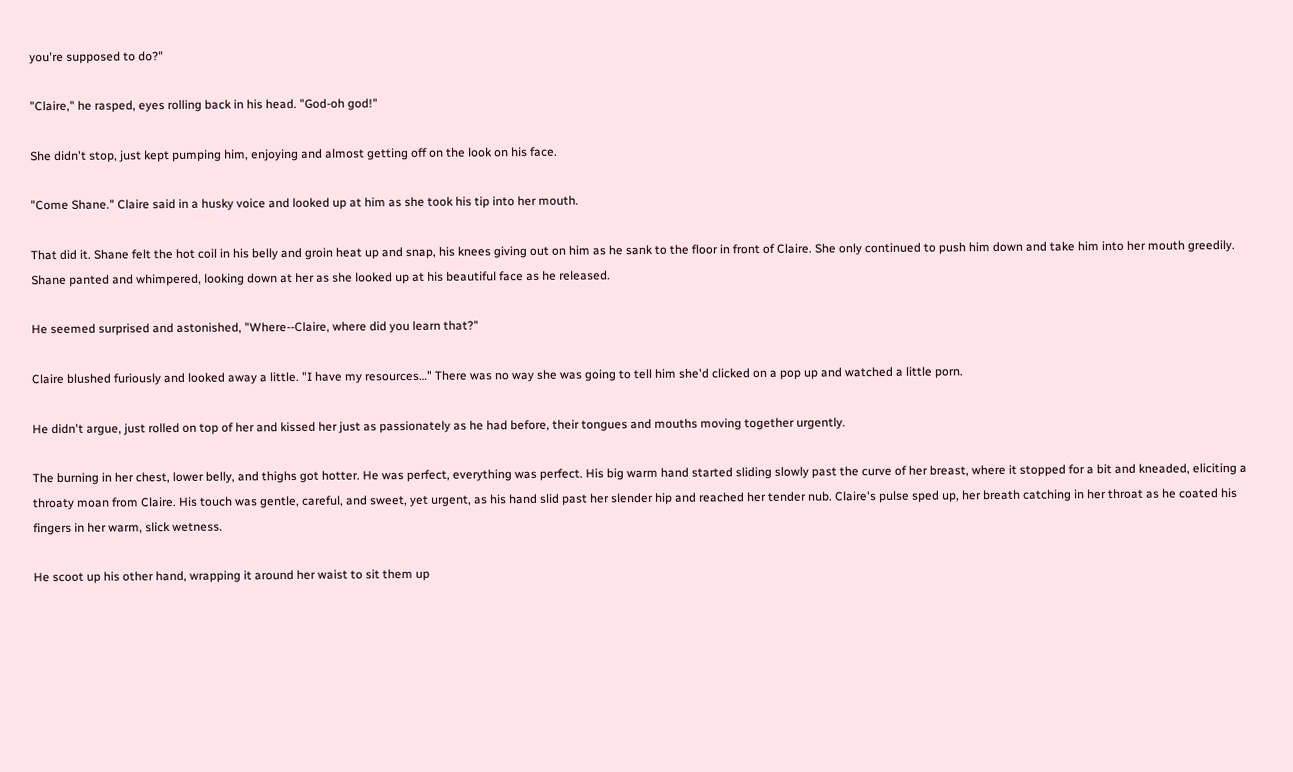you're supposed to do?"

"Claire," he rasped, eyes rolling back in his head. "God-oh god!"

She didn't stop, just kept pumping him, enjoying and almost getting off on the look on his face.

"Come Shane." Claire said in a husky voice and looked up at him as she took his tip into her mouth.

That did it. Shane felt the hot coil in his belly and groin heat up and snap, his knees giving out on him as he sank to the floor in front of Claire. She only continued to push him down and take him into her mouth greedily. Shane panted and whimpered, looking down at her as she looked up at his beautiful face as he released.

He seemed surprised and astonished, "Where--Claire, where did you learn that?"

Claire blushed furiously and looked away a little. "I have my resources…" There was no way she was going to tell him she'd clicked on a pop up and watched a little porn.

He didn't argue, just rolled on top of her and kissed her just as passionately as he had before, their tongues and mouths moving together urgently.

The burning in her chest, lower belly, and thighs got hotter. He was perfect, everything was perfect. His big warm hand started sliding slowly past the curve of her breast, where it stopped for a bit and kneaded, eliciting a throaty moan from Claire. His touch was gentle, careful, and sweet, yet urgent, as his hand slid past her slender hip and reached her tender nub. Claire's pulse sped up, her breath catching in her throat as he coated his fingers in her warm, slick wetness.

He scoot up his other hand, wrapping it around her waist to sit them up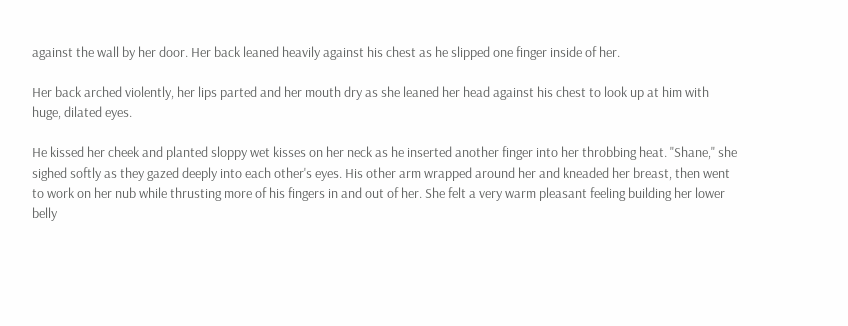against the wall by her door. Her back leaned heavily against his chest as he slipped one finger inside of her.

Her back arched violently, her lips parted and her mouth dry as she leaned her head against his chest to look up at him with huge, dilated eyes.

He kissed her cheek and planted sloppy wet kisses on her neck as he inserted another finger into her throbbing heat. "Shane," she sighed softly as they gazed deeply into each other's eyes. His other arm wrapped around her and kneaded her breast, then went to work on her nub while thrusting more of his fingers in and out of her. She felt a very warm pleasant feeling building her lower belly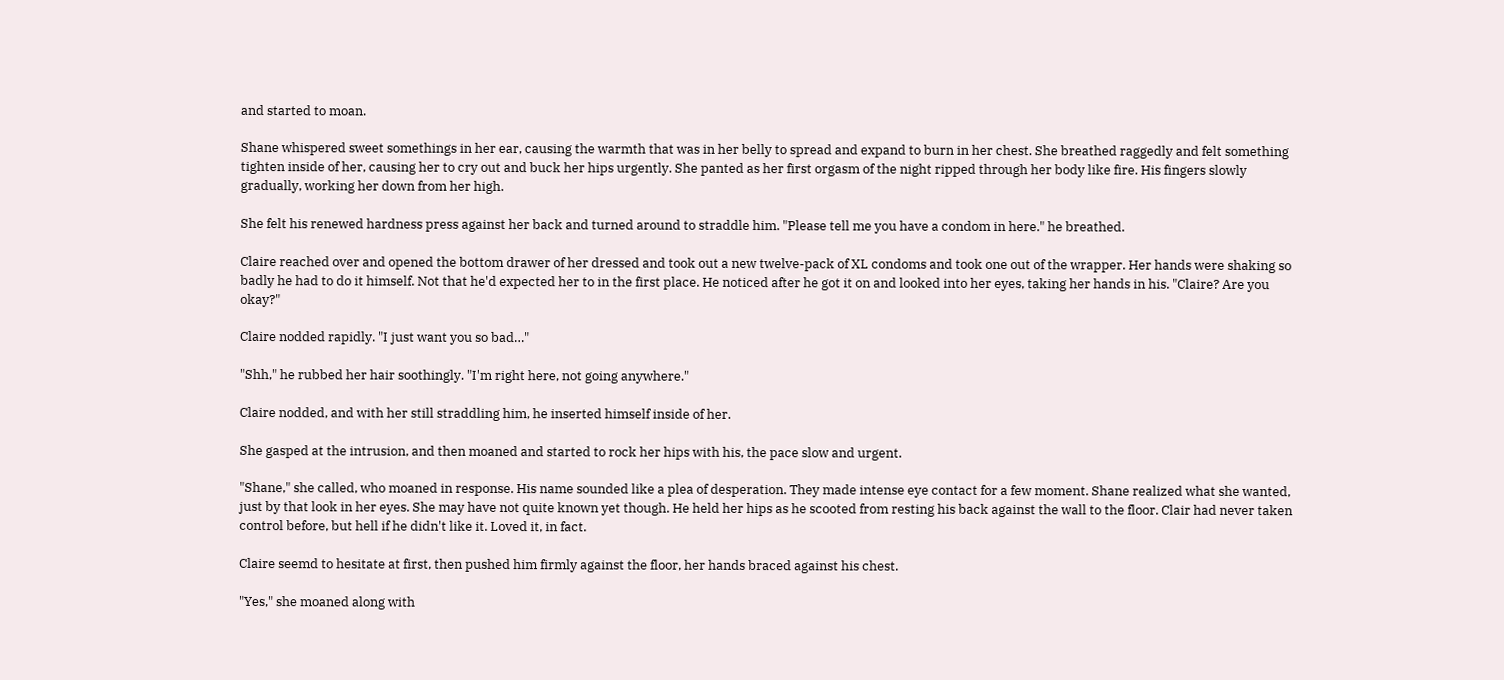and started to moan.

Shane whispered sweet somethings in her ear, causing the warmth that was in her belly to spread and expand to burn in her chest. She breathed raggedly and felt something tighten inside of her, causing her to cry out and buck her hips urgently. She panted as her first orgasm of the night ripped through her body like fire. His fingers slowly gradually, working her down from her high.

She felt his renewed hardness press against her back and turned around to straddle him. "Please tell me you have a condom in here." he breathed.

Claire reached over and opened the bottom drawer of her dressed and took out a new twelve-pack of XL condoms and took one out of the wrapper. Her hands were shaking so badly he had to do it himself. Not that he'd expected her to in the first place. He noticed after he got it on and looked into her eyes, taking her hands in his. "Claire? Are you okay?"

Claire nodded rapidly. "I just want you so bad…"

"Shh," he rubbed her hair soothingly. "I'm right here, not going anywhere."

Claire nodded, and with her still straddling him, he inserted himself inside of her.

She gasped at the intrusion, and then moaned and started to rock her hips with his, the pace slow and urgent.

"Shane," she called, who moaned in response. His name sounded like a plea of desperation. They made intense eye contact for a few moment. Shane realized what she wanted, just by that look in her eyes. She may have not quite known yet though. He held her hips as he scooted from resting his back against the wall to the floor. Clair had never taken control before, but hell if he didn't like it. Loved it, in fact.

Claire seemd to hesitate at first, then pushed him firmly against the floor, her hands braced against his chest.

"Yes," she moaned along with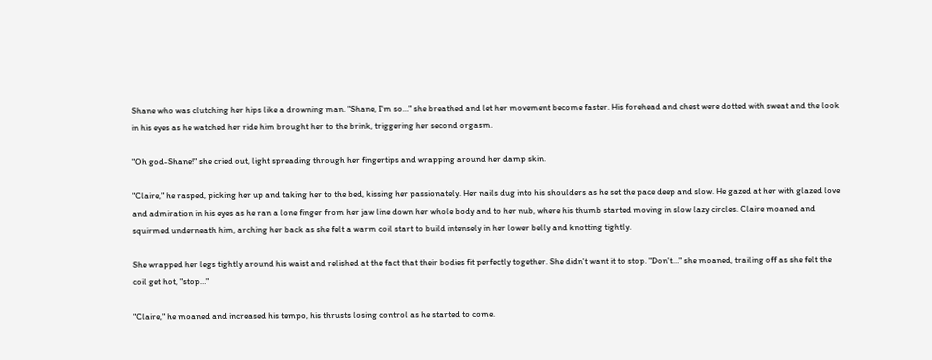Shane who was clutching her hips like a drowning man. "Shane, I'm so…" she breathed and let her movement become faster. His forehead and chest were dotted with sweat and the look in his eyes as he watched her ride him brought her to the brink, triggering her second orgasm.

"Oh god-Shane!" she cried out, light spreading through her fingertips and wrapping around her damp skin.

"Claire," he rasped, picking her up and taking her to the bed, kissing her passionately. Her nails dug into his shoulders as he set the pace deep and slow. He gazed at her with glazed love and admiration in his eyes as he ran a lone finger from her jaw line down her whole body and to her nub, where his thumb started moving in slow lazy circles. Claire moaned and squirmed underneath him, arching her back as she felt a warm coil start to build intensely in her lower belly and knotting tightly.

She wrapped her legs tightly around his waist and relished at the fact that their bodies fit perfectly together. She didn't want it to stop. "Don't…" she moaned, trailing off as she felt the coil get hot, "stop…"

"Claire," he moaned and increased his tempo, his thrusts losing control as he started to come.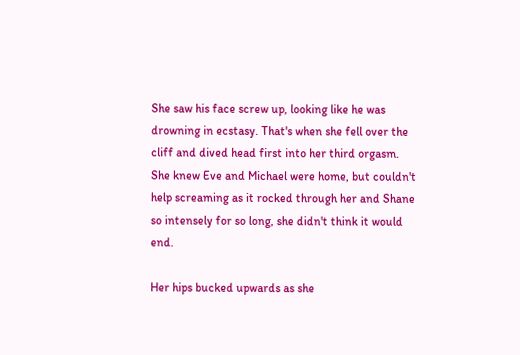She saw his face screw up, looking like he was drowning in ecstasy. That's when she fell over the cliff and dived head first into her third orgasm. She knew Eve and Michael were home, but couldn't help screaming as it rocked through her and Shane so intensely for so long, she didn't think it would end.

Her hips bucked upwards as she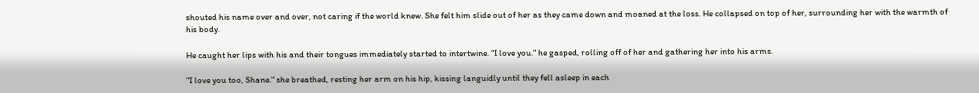shouted his name over and over, not caring if the world knew. She felt him slide out of her as they came down and moaned at the loss. He collapsed on top of her, surrounding her with the warmth of his body.

He caught her lips with his and their tongues immediately started to intertwine. "I love you." he gasped, rolling off of her and gathering her into his arms.

"I love you too, Shane." she breathed, resting her arm on his hip, kissing languidly until they fell asleep in each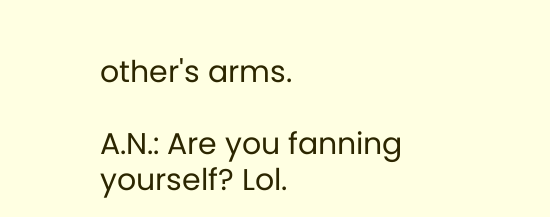other's arms.

A.N.: Are you fanning yourself? Lol.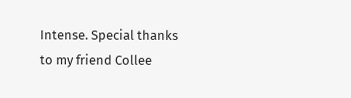Intense. Special thanks to my friend Collee